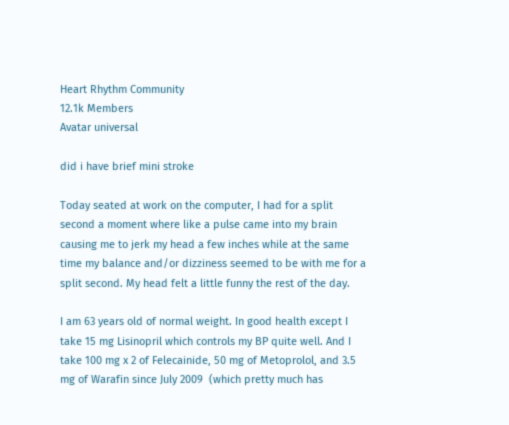Heart Rhythm Community
12.1k Members
Avatar universal

did i have brief mini stroke

Today seated at work on the computer, I had for a split second a moment where like a pulse came into my brain causing me to jerk my head a few inches while at the same time my balance and/or dizziness seemed to be with me for a split second. My head felt a little funny the rest of the day.

I am 63 years old of normal weight. In good health except I take 15 mg Lisinopril which controls my BP quite well. And I take 100 mg x 2 of Felecainide, 50 mg of Metoprolol, and 3.5 mg of Warafin since July 2009  (which pretty much has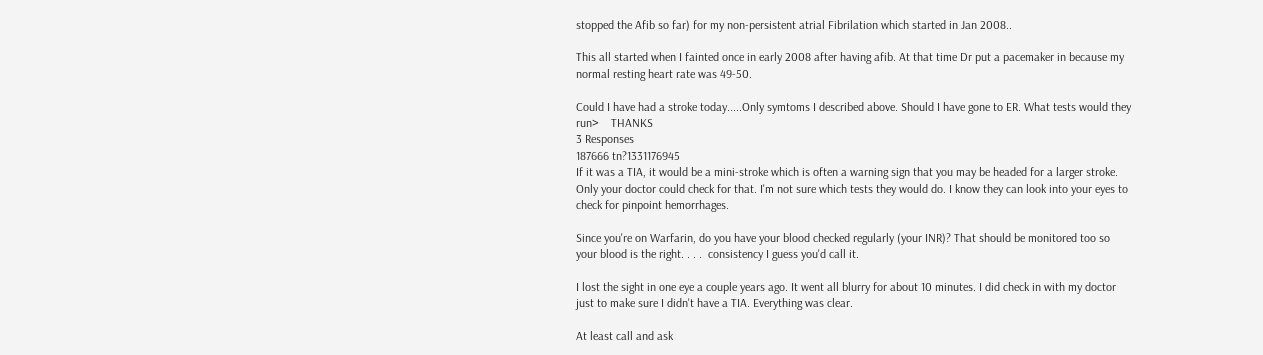stopped the Afib so far) for my non-persistent atrial Fibrilation which started in Jan 2008..

This all started when I fainted once in early 2008 after having afib. At that time Dr put a pacemaker in because my normal resting heart rate was 49-50.

Could I have had a stroke today.....Only symtoms I described above. Should I have gone to ER. What tests would they run>    THANKS
3 Responses
187666 tn?1331176945
If it was a TIA, it would be a mini-stroke which is often a warning sign that you may be headed for a larger stroke. Only your doctor could check for that. I'm not sure which tests they would do. I know they can look into your eyes to check for pinpoint hemorrhages.

Since you're on Warfarin, do you have your blood checked regularly (your INR)? That should be monitored too so your blood is the right. . . .  consistency I guess you'd call it.

I lost the sight in one eye a couple years ago. It went all blurry for about 10 minutes. I did check in with my doctor just to make sure I didn't have a TIA. Everything was clear.

At least call and ask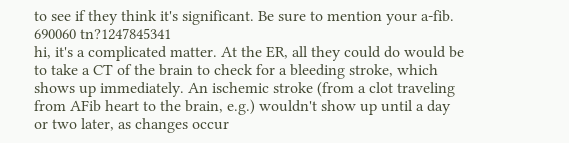to see if they think it's significant. Be sure to mention your a-fib.
690060 tn?1247845341
hi, it's a complicated matter. At the ER, all they could do would be to take a CT of the brain to check for a bleeding stroke, which shows up immediately. An ischemic stroke (from a clot traveling from AFib heart to the brain, e.g.) wouldn't show up until a day or two later, as changes occur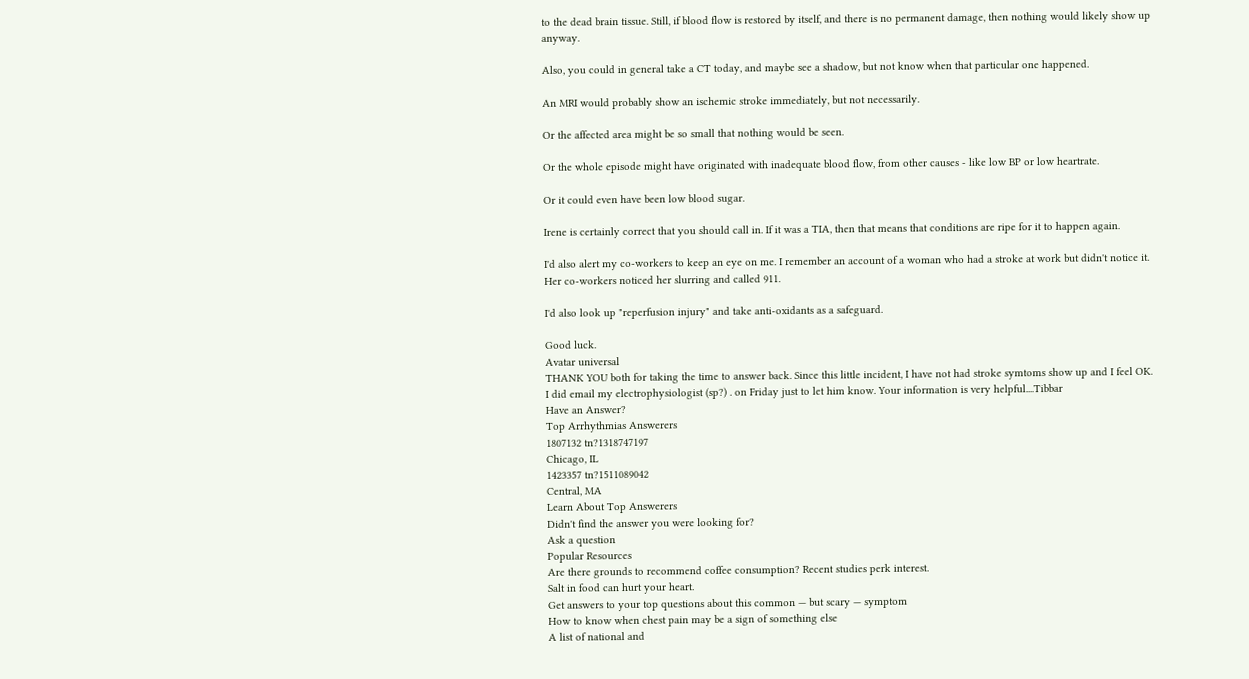to the dead brain tissue. Still, if blood flow is restored by itself, and there is no permanent damage, then nothing would likely show up anyway.

Also, you could in general take a CT today, and maybe see a shadow, but not know when that particular one happened.

An MRI would probably show an ischemic stroke immediately, but not necessarily.

Or the affected area might be so small that nothing would be seen.

Or the whole episode might have originated with inadequate blood flow, from other causes - like low BP or low heartrate.

Or it could even have been low blood sugar.

Irene is certainly correct that you should call in. If it was a TIA, then that means that conditions are ripe for it to happen again.

I'd also alert my co-workers to keep an eye on me. I remember an account of a woman who had a stroke at work but didn't notice it. Her co-workers noticed her slurring and called 911.

I'd also look up "reperfusion injury" and take anti-oxidants as a safeguard.

Good luck.
Avatar universal
THANK YOU both for taking the time to answer back. Since this little incident, I have not had stroke symtoms show up and I feel OK. I did email my electrophysiologist (sp?) . on Friday just to let him know. Your information is very helpful....Tibbar
Have an Answer?
Top Arrhythmias Answerers
1807132 tn?1318747197
Chicago, IL
1423357 tn?1511089042
Central, MA
Learn About Top Answerers
Didn't find the answer you were looking for?
Ask a question
Popular Resources
Are there grounds to recommend coffee consumption? Recent studies perk interest.
Salt in food can hurt your heart.
Get answers to your top questions about this common — but scary — symptom
How to know when chest pain may be a sign of something else
A list of national and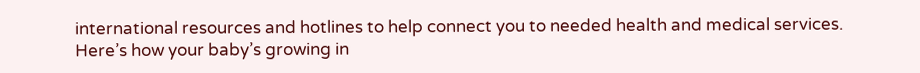international resources and hotlines to help connect you to needed health and medical services.
Here’s how your baby’s growing in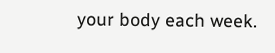your body each week.